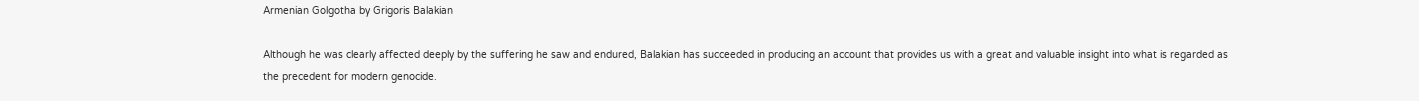Armenian Golgotha by Grigoris Balakian

Although he was clearly affected deeply by the suffering he saw and endured, Balakian has succeeded in producing an account that provides us with a great and valuable insight into what is regarded as the precedent for modern genocide.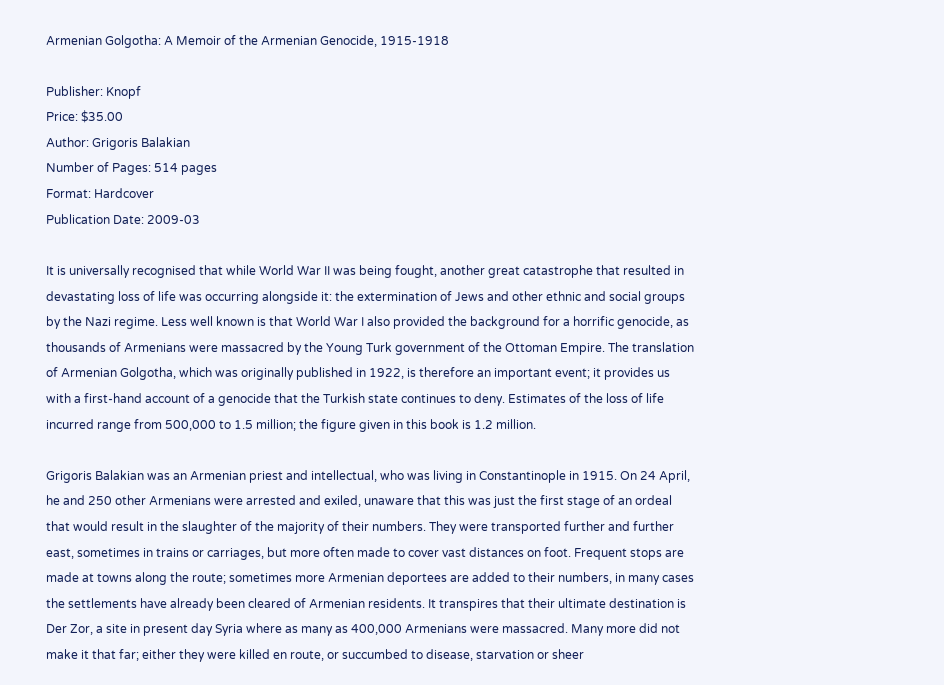Armenian Golgotha: A Memoir of the Armenian Genocide, 1915-1918

Publisher: Knopf
Price: $35.00
Author: Grigoris Balakian
Number of Pages: 514 pages
Format: Hardcover
Publication Date: 2009-03

It is universally recognised that while World War II was being fought, another great catastrophe that resulted in devastating loss of life was occurring alongside it: the extermination of Jews and other ethnic and social groups by the Nazi regime. Less well known is that World War I also provided the background for a horrific genocide, as thousands of Armenians were massacred by the Young Turk government of the Ottoman Empire. The translation of Armenian Golgotha, which was originally published in 1922, is therefore an important event; it provides us with a first-hand account of a genocide that the Turkish state continues to deny. Estimates of the loss of life incurred range from 500,000 to 1.5 million; the figure given in this book is 1.2 million.

Grigoris Balakian was an Armenian priest and intellectual, who was living in Constantinople in 1915. On 24 April, he and 250 other Armenians were arrested and exiled, unaware that this was just the first stage of an ordeal that would result in the slaughter of the majority of their numbers. They were transported further and further east, sometimes in trains or carriages, but more often made to cover vast distances on foot. Frequent stops are made at towns along the route; sometimes more Armenian deportees are added to their numbers, in many cases the settlements have already been cleared of Armenian residents. It transpires that their ultimate destination is Der Zor, a site in present day Syria where as many as 400,000 Armenians were massacred. Many more did not make it that far; either they were killed en route, or succumbed to disease, starvation or sheer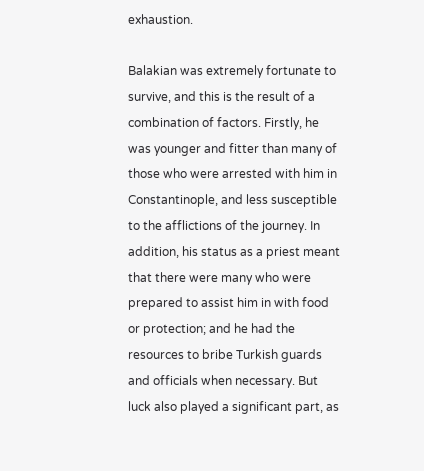exhaustion.

Balakian was extremely fortunate to survive, and this is the result of a combination of factors. Firstly, he was younger and fitter than many of those who were arrested with him in Constantinople, and less susceptible to the afflictions of the journey. In addition, his status as a priest meant that there were many who were prepared to assist him in with food or protection; and he had the resources to bribe Turkish guards and officials when necessary. But luck also played a significant part, as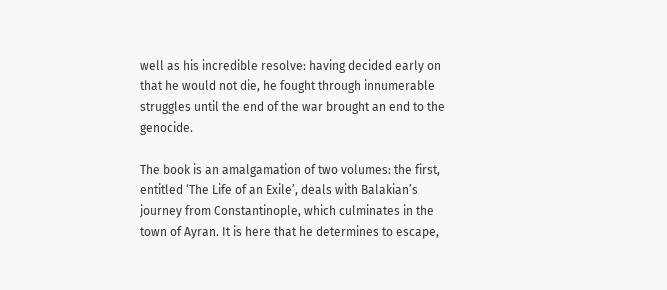well as his incredible resolve: having decided early on that he would not die, he fought through innumerable struggles until the end of the war brought an end to the genocide.

The book is an amalgamation of two volumes: the first, entitled ‘The Life of an Exile’, deals with Balakian’s journey from Constantinople, which culminates in the town of Ayran. It is here that he determines to escape,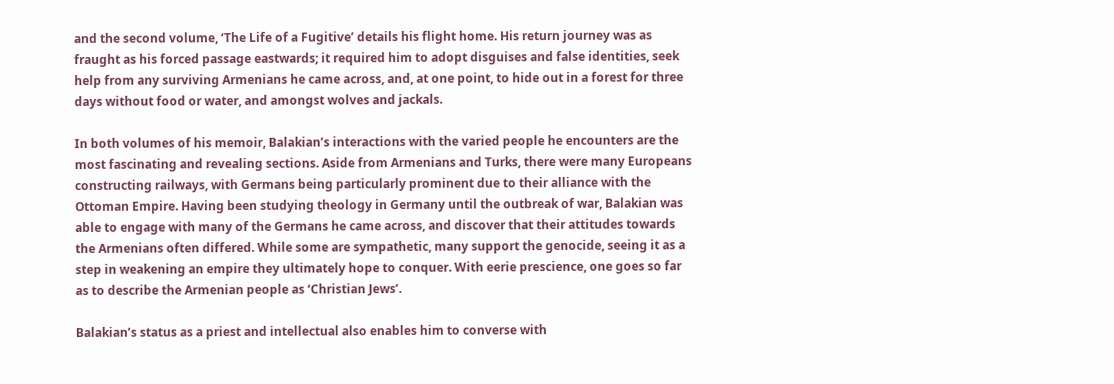and the second volume, ‘The Life of a Fugitive’ details his flight home. His return journey was as fraught as his forced passage eastwards; it required him to adopt disguises and false identities, seek help from any surviving Armenians he came across, and, at one point, to hide out in a forest for three days without food or water, and amongst wolves and jackals.

In both volumes of his memoir, Balakian’s interactions with the varied people he encounters are the most fascinating and revealing sections. Aside from Armenians and Turks, there were many Europeans constructing railways, with Germans being particularly prominent due to their alliance with the Ottoman Empire. Having been studying theology in Germany until the outbreak of war, Balakian was able to engage with many of the Germans he came across, and discover that their attitudes towards the Armenians often differed. While some are sympathetic, many support the genocide, seeing it as a step in weakening an empire they ultimately hope to conquer. With eerie prescience, one goes so far as to describe the Armenian people as ‘Christian Jews’.

Balakian’s status as a priest and intellectual also enables him to converse with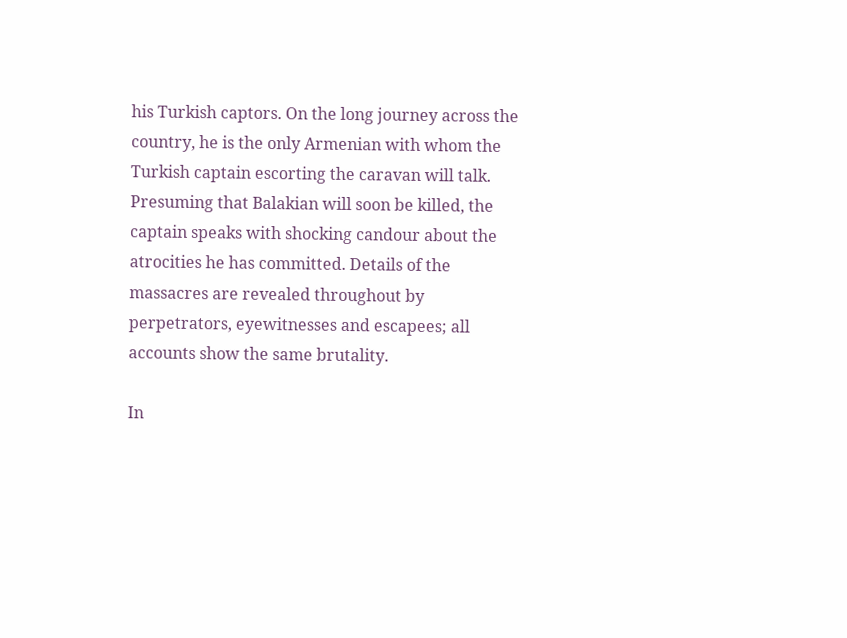his Turkish captors. On the long journey across the country, he is the only Armenian with whom the Turkish captain escorting the caravan will talk. Presuming that Balakian will soon be killed, the captain speaks with shocking candour about the atrocities he has committed. Details of the massacres are revealed throughout by perpetrators, eyewitnesses and escapees; all accounts show the same brutality.

In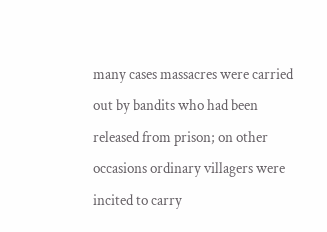many cases massacres were carried out by bandits who had been released from prison; on other occasions ordinary villagers were incited to carry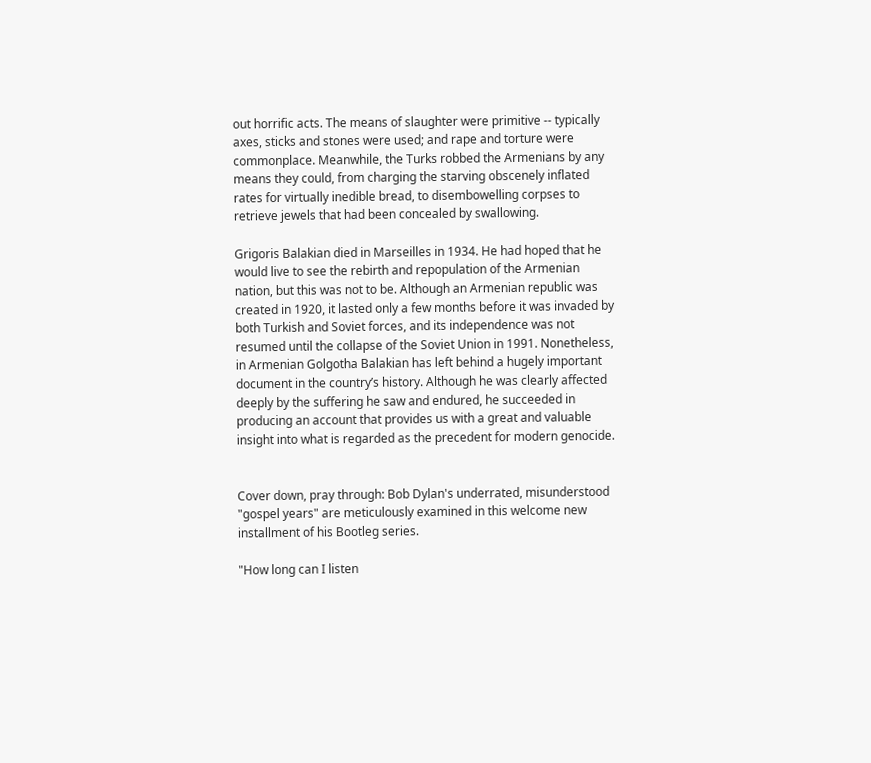out horrific acts. The means of slaughter were primitive -- typically axes, sticks and stones were used; and rape and torture were commonplace. Meanwhile, the Turks robbed the Armenians by any means they could, from charging the starving obscenely inflated rates for virtually inedible bread, to disembowelling corpses to retrieve jewels that had been concealed by swallowing.

Grigoris Balakian died in Marseilles in 1934. He had hoped that he would live to see the rebirth and repopulation of the Armenian nation, but this was not to be. Although an Armenian republic was created in 1920, it lasted only a few months before it was invaded by both Turkish and Soviet forces, and its independence was not resumed until the collapse of the Soviet Union in 1991. Nonetheless, in Armenian Golgotha Balakian has left behind a hugely important document in the country’s history. Although he was clearly affected deeply by the suffering he saw and endured, he succeeded in producing an account that provides us with a great and valuable insight into what is regarded as the precedent for modern genocide.


Cover down, pray through: Bob Dylan's underrated, misunderstood "gospel years" are meticulously examined in this welcome new installment of his Bootleg series.

"How long can I listen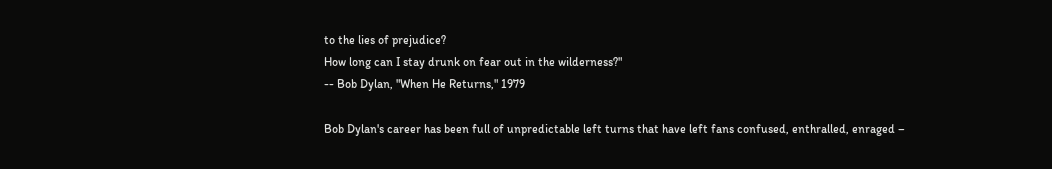to the lies of prejudice?
How long can I stay drunk on fear out in the wilderness?"
-- Bob Dylan, "When He Returns," 1979

Bob Dylan's career has been full of unpredictable left turns that have left fans confused, enthralled, enraged –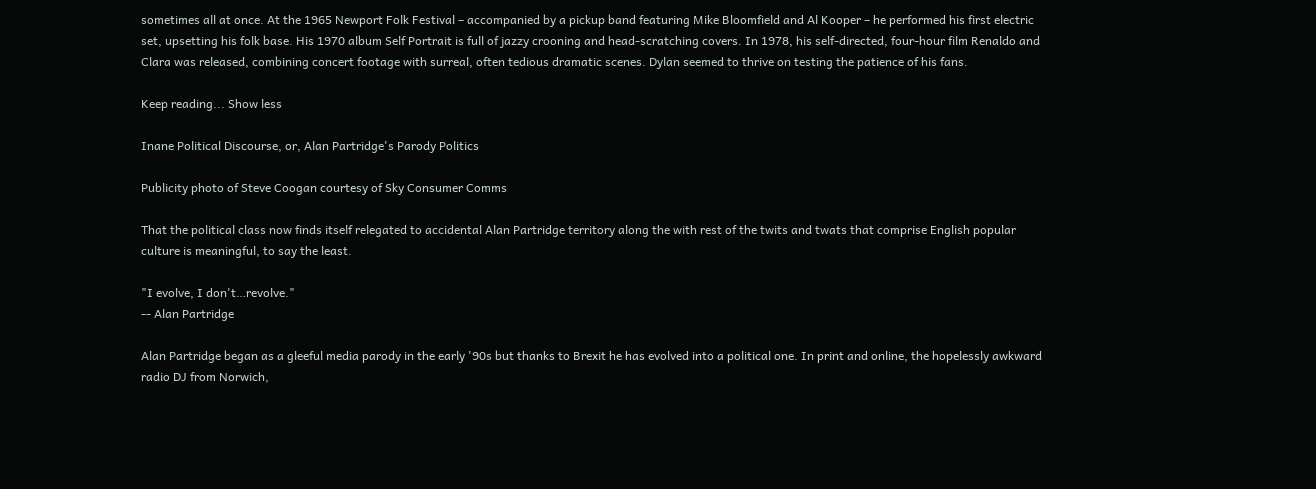sometimes all at once. At the 1965 Newport Folk Festival – accompanied by a pickup band featuring Mike Bloomfield and Al Kooper – he performed his first electric set, upsetting his folk base. His 1970 album Self Portrait is full of jazzy crooning and head-scratching covers. In 1978, his self-directed, four-hour film Renaldo and Clara was released, combining concert footage with surreal, often tedious dramatic scenes. Dylan seemed to thrive on testing the patience of his fans.

Keep reading... Show less

Inane Political Discourse, or, Alan Partridge's Parody Politics

Publicity photo of Steve Coogan courtesy of Sky Consumer Comms

That the political class now finds itself relegated to accidental Alan Partridge territory along the with rest of the twits and twats that comprise English popular culture is meaningful, to say the least.

"I evolve, I don't…revolve."
-- Alan Partridge

Alan Partridge began as a gleeful media parody in the early '90s but thanks to Brexit he has evolved into a political one. In print and online, the hopelessly awkward radio DJ from Norwich,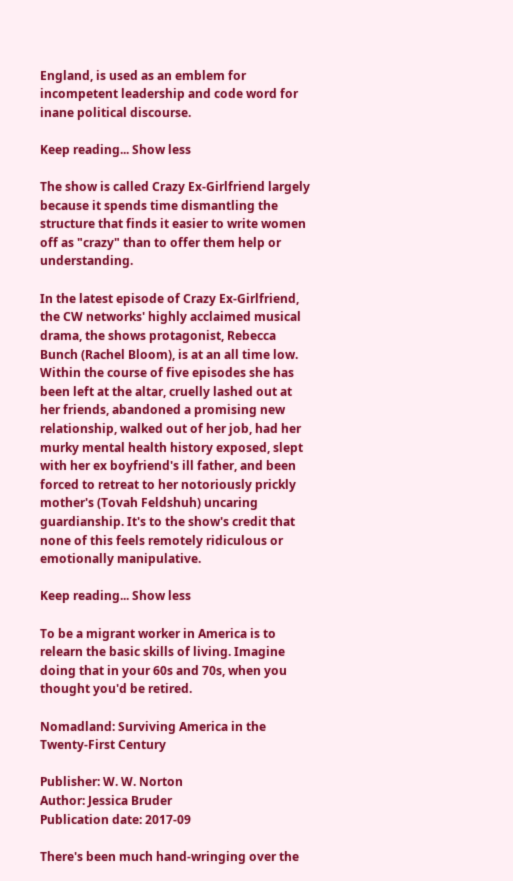England, is used as an emblem for incompetent leadership and code word for inane political discourse.

Keep reading... Show less

The show is called Crazy Ex-Girlfriend largely because it spends time dismantling the structure that finds it easier to write women off as "crazy" than to offer them help or understanding.

In the latest episode of Crazy Ex-Girlfriend, the CW networks' highly acclaimed musical drama, the shows protagonist, Rebecca Bunch (Rachel Bloom), is at an all time low. Within the course of five episodes she has been left at the altar, cruelly lashed out at her friends, abandoned a promising new relationship, walked out of her job, had her murky mental health history exposed, slept with her ex boyfriend's ill father, and been forced to retreat to her notoriously prickly mother's (Tovah Feldshuh) uncaring guardianship. It's to the show's credit that none of this feels remotely ridiculous or emotionally manipulative.

Keep reading... Show less

To be a migrant worker in America is to relearn the basic skills of living. Imagine doing that in your 60s and 70s, when you thought you'd be retired.

Nomadland: Surviving America in the Twenty-First Century

Publisher: W. W. Norton
Author: Jessica Bruder
Publication date: 2017-09

There's been much hand-wringing over the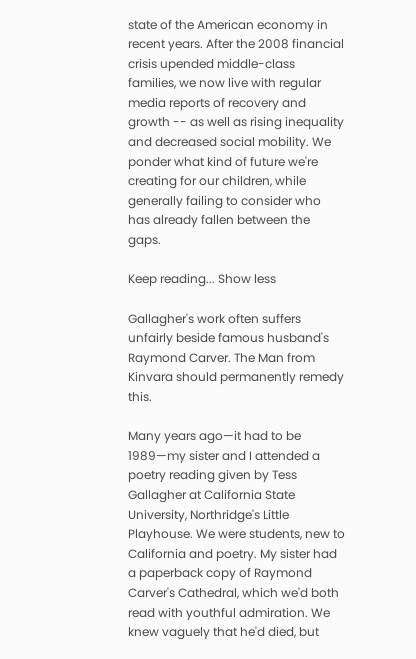state of the American economy in recent years. After the 2008 financial crisis upended middle-class families, we now live with regular media reports of recovery and growth -- as well as rising inequality and decreased social mobility. We ponder what kind of future we're creating for our children, while generally failing to consider who has already fallen between the gaps.

Keep reading... Show less

Gallagher's work often suffers unfairly beside famous husband's Raymond Carver. The Man from Kinvara should permanently remedy this.

Many years ago—it had to be 1989—my sister and I attended a poetry reading given by Tess Gallagher at California State University, Northridge's Little Playhouse. We were students, new to California and poetry. My sister had a paperback copy of Raymond Carver's Cathedral, which we'd both read with youthful admiration. We knew vaguely that he'd died, but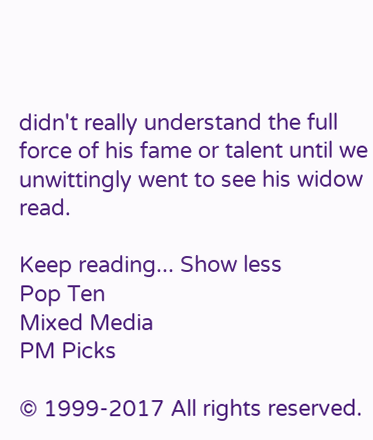didn't really understand the full force of his fame or talent until we unwittingly went to see his widow read.

Keep reading... Show less
Pop Ten
Mixed Media
PM Picks

© 1999-2017 All rights reserved.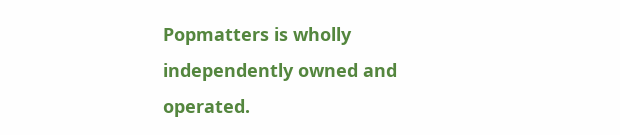Popmatters is wholly independently owned and operated.